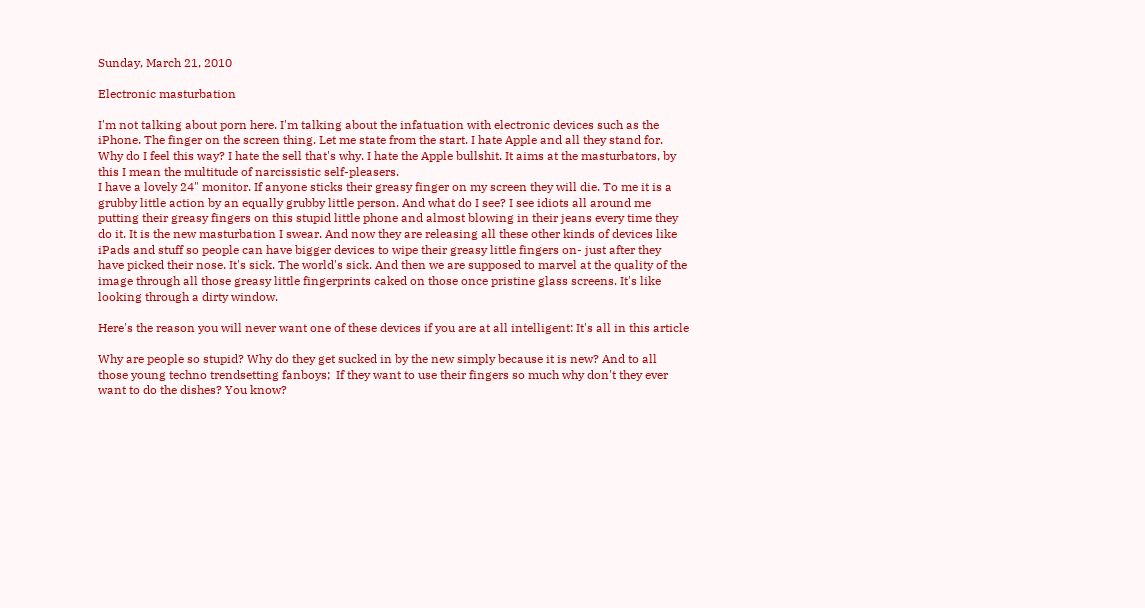Sunday, March 21, 2010

Electronic masturbation

I'm not talking about porn here. I'm talking about the infatuation with electronic devices such as the iPhone. The finger on the screen thing. Let me state from the start. I hate Apple and all they stand for. Why do I feel this way? I hate the sell that's why. I hate the Apple bullshit. It aims at the masturbators, by this I mean the multitude of narcissistic self-pleasers.
I have a lovely 24" monitor. If anyone sticks their greasy finger on my screen they will die. To me it is a grubby little action by an equally grubby little person. And what do I see? I see idiots all around me putting their greasy fingers on this stupid little phone and almost blowing in their jeans every time they do it. It is the new masturbation I swear. And now they are releasing all these other kinds of devices like iPads and stuff so people can have bigger devices to wipe their greasy little fingers on- just after they have picked their nose. It's sick. The world's sick. And then we are supposed to marvel at the quality of the image through all those greasy little fingerprints caked on those once pristine glass screens. It's like looking through a dirty window.

Here's the reason you will never want one of these devices if you are at all intelligent: It's all in this article

Why are people so stupid? Why do they get sucked in by the new simply because it is new? And to all those young techno trendsetting fanboys;  If they want to use their fingers so much why don't they ever want to do the dishes? You know?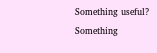Something useful? Something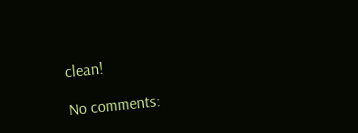clean!

No comments: